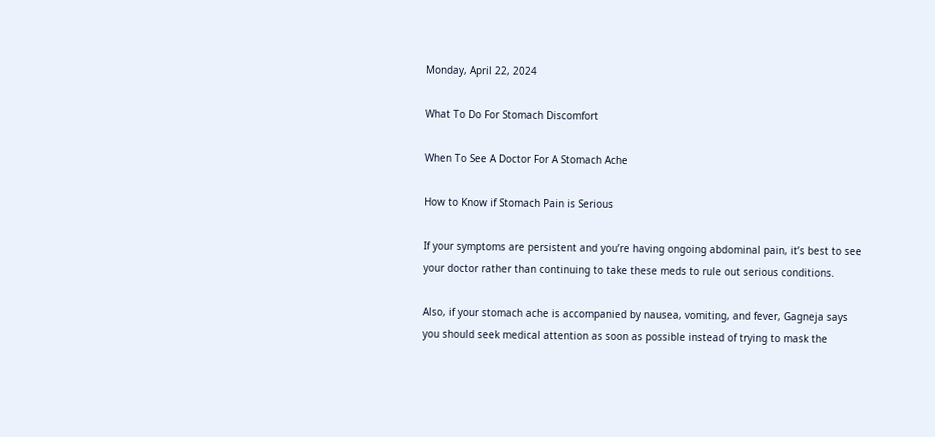Monday, April 22, 2024

What To Do For Stomach Discomfort

When To See A Doctor For A Stomach Ache

How to Know if Stomach Pain is Serious

If your symptoms are persistent and you’re having ongoing abdominal pain, it’s best to see your doctor rather than continuing to take these meds to rule out serious conditions.

Also, if your stomach ache is accompanied by nausea, vomiting, and fever, Gagneja says you should seek medical attention as soon as possible instead of trying to mask the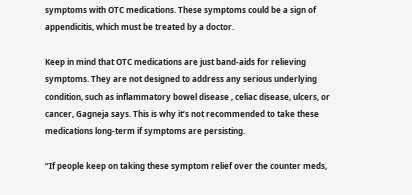symptoms with OTC medications. These symptoms could be a sign of appendicitis, which must be treated by a doctor.

Keep in mind that OTC medications are just band-aids for relieving symptoms. They are not designed to address any serious underlying condition, such as inflammatory bowel disease , celiac disease, ulcers, or cancer, Gagneja says. This is why it’s not recommended to take these medications long-term if symptoms are persisting.

“If people keep on taking these symptom relief over the counter meds,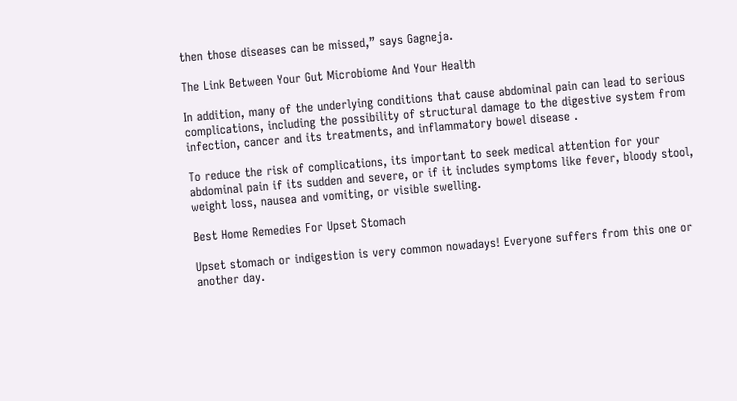then those diseases can be missed,” says Gagneja.

The Link Between Your Gut Microbiome And Your Health

In addition, many of the underlying conditions that cause abdominal pain can lead to serious complications, including the possibility of structural damage to the digestive system from infection, cancer and its treatments, and inflammatory bowel disease .

To reduce the risk of complications, its important to seek medical attention for your abdominal pain if its sudden and severe, or if it includes symptoms like fever, bloody stool, weight loss, nausea and vomiting, or visible swelling.

Best Home Remedies For Upset Stomach

Upset stomach or indigestion is very common nowadays! Everyone suffers from this one or another day.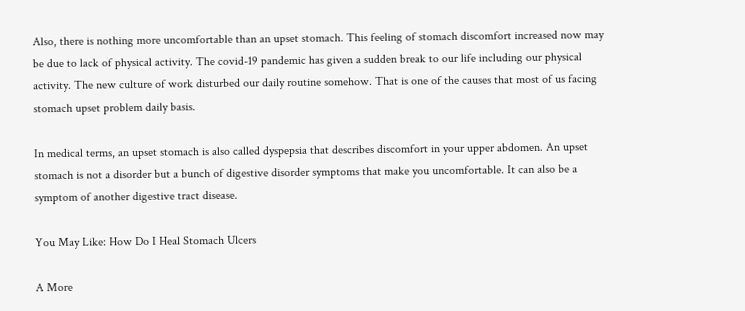Also, there is nothing more uncomfortable than an upset stomach. This feeling of stomach discomfort increased now may be due to lack of physical activity. The covid-19 pandemic has given a sudden break to our life including our physical activity. The new culture of work disturbed our daily routine somehow. That is one of the causes that most of us facing stomach upset problem daily basis.

In medical terms, an upset stomach is also called dyspepsia that describes discomfort in your upper abdomen. An upset stomach is not a disorder but a bunch of digestive disorder symptoms that make you uncomfortable. It can also be a symptom of another digestive tract disease.

You May Like: How Do I Heal Stomach Ulcers

A More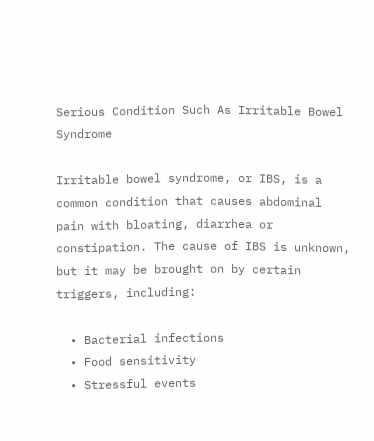Serious Condition Such As Irritable Bowel Syndrome

Irritable bowel syndrome, or IBS, is a common condition that causes abdominal pain with bloating, diarrhea or constipation. The cause of IBS is unknown, but it may be brought on by certain triggers, including:

  • Bacterial infections
  • Food sensitivity
  • Stressful events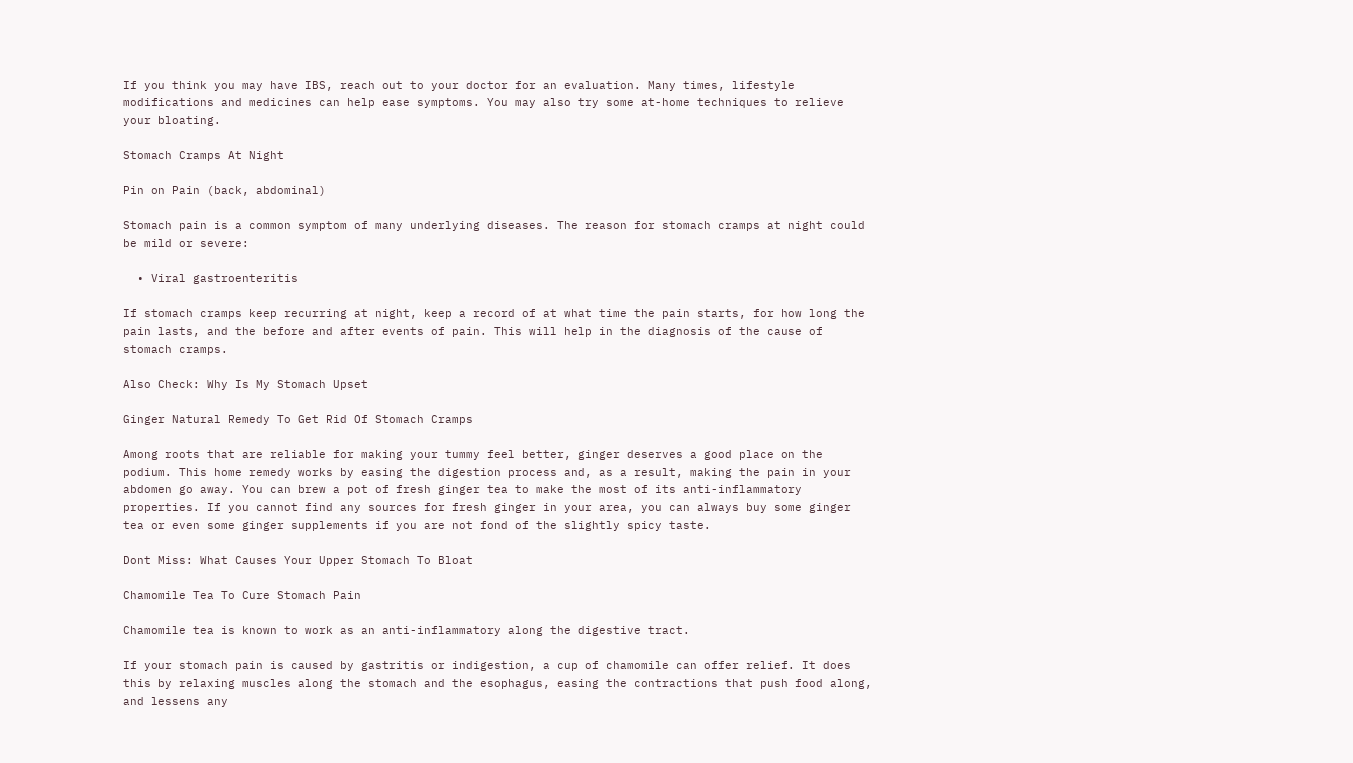If you think you may have IBS, reach out to your doctor for an evaluation. Many times, lifestyle modifications and medicines can help ease symptoms. You may also try some at-home techniques to relieve your bloating.

Stomach Cramps At Night

Pin on Pain (back, abdominal)

Stomach pain is a common symptom of many underlying diseases. The reason for stomach cramps at night could be mild or severe:

  • Viral gastroenteritis

If stomach cramps keep recurring at night, keep a record of at what time the pain starts, for how long the pain lasts, and the before and after events of pain. This will help in the diagnosis of the cause of stomach cramps.

Also Check: Why Is My Stomach Upset

Ginger Natural Remedy To Get Rid Of Stomach Cramps

Among roots that are reliable for making your tummy feel better, ginger deserves a good place on the podium. This home remedy works by easing the digestion process and, as a result, making the pain in your abdomen go away. You can brew a pot of fresh ginger tea to make the most of its anti-inflammatory properties. If you cannot find any sources for fresh ginger in your area, you can always buy some ginger tea or even some ginger supplements if you are not fond of the slightly spicy taste.

Dont Miss: What Causes Your Upper Stomach To Bloat

Chamomile Tea To Cure Stomach Pain

Chamomile tea is known to work as an anti-inflammatory along the digestive tract.

If your stomach pain is caused by gastritis or indigestion, a cup of chamomile can offer relief. It does this by relaxing muscles along the stomach and the esophagus, easing the contractions that push food along, and lessens any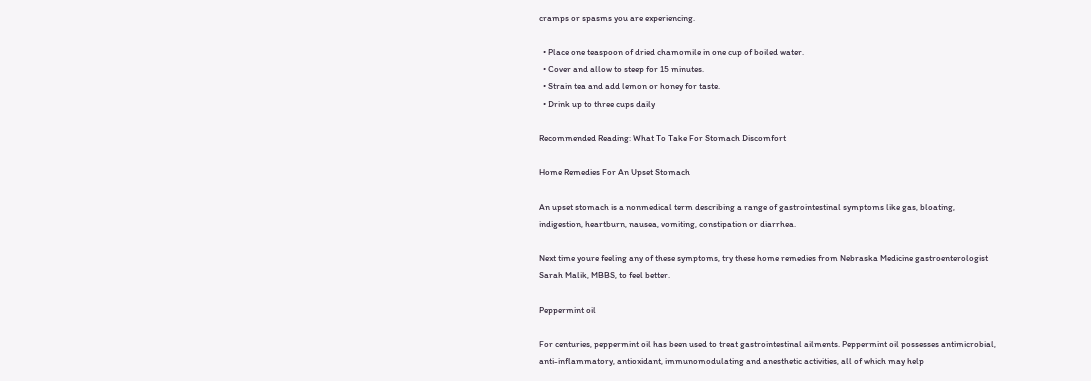cramps or spasms you are experiencing.

  • Place one teaspoon of dried chamomile in one cup of boiled water.
  • Cover and allow to steep for 15 minutes.
  • Strain tea and add lemon or honey for taste.
  • Drink up to three cups daily

Recommended Reading: What To Take For Stomach Discomfort

Home Remedies For An Upset Stomach

An upset stomach is a nonmedical term describing a range of gastrointestinal symptoms like gas, bloating, indigestion, heartburn, nausea, vomiting, constipation or diarrhea.

Next time youre feeling any of these symptoms, try these home remedies from Nebraska Medicine gastroenterologist Sarah Malik, MBBS, to feel better.

Peppermint oil

For centuries, peppermint oil has been used to treat gastrointestinal ailments. Peppermint oil possesses antimicrobial, anti-inflammatory, antioxidant, immunomodulating and anesthetic activities, all of which may help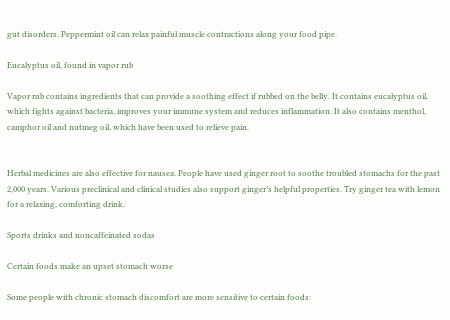gut disorders. Peppermint oil can relax painful muscle contractions along your food pipe.

Eucalyptus oil, found in vapor rub

Vapor rub contains ingredients that can provide a soothing effect if rubbed on the belly. It contains eucalyptus oil, which fights against bacteria, improves your immune system and reduces inflammation. It also contains menthol, camphor oil and nutmeg oil, which have been used to relieve pain.


Herbal medicines are also effective for nausea. People have used ginger root to soothe troubled stomachs for the past 2,000 years. Various preclinical and clinical studies also support ginger’s helpful properties. Try ginger tea with lemon for a relaxing, comforting drink.

Sports drinks and noncaffeinated sodas

Certain foods make an upset stomach worse

Some people with chronic stomach discomfort are more sensitive to certain foods: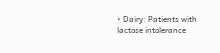• Dairy: Patients with lactose intolerance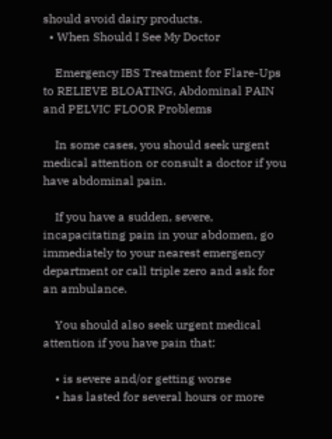should avoid dairy products.
  • When Should I See My Doctor

    Emergency IBS Treatment for Flare-Ups to RELIEVE BLOATING, Abdominal PAIN and PELVIC FLOOR Problems

    In some cases, you should seek urgent medical attention or consult a doctor if you have abdominal pain.

    If you have a sudden, severe, incapacitating pain in your abdomen, go immediately to your nearest emergency department or call triple zero and ask for an ambulance.

    You should also seek urgent medical attention if you have pain that:

    • is severe and/or getting worse
    • has lasted for several hours or more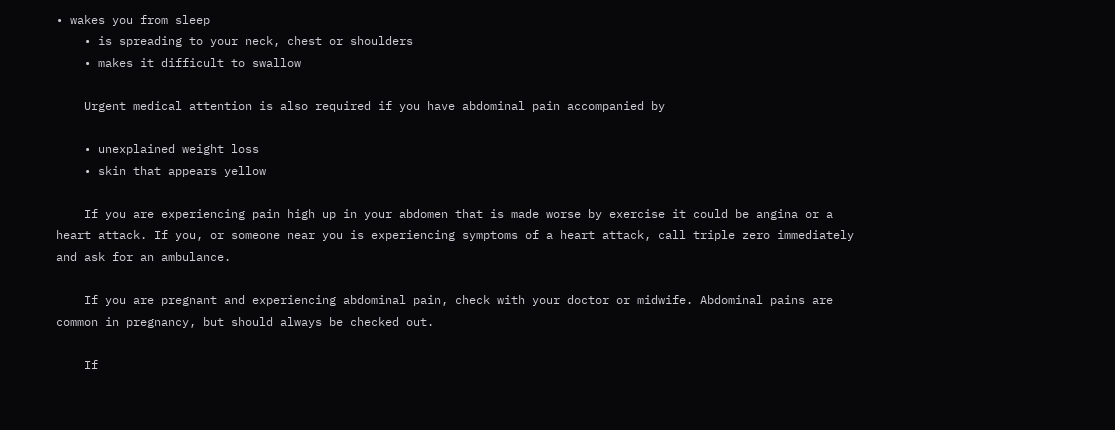• wakes you from sleep
    • is spreading to your neck, chest or shoulders
    • makes it difficult to swallow

    Urgent medical attention is also required if you have abdominal pain accompanied by

    • unexplained weight loss
    • skin that appears yellow

    If you are experiencing pain high up in your abdomen that is made worse by exercise it could be angina or a heart attack. If you, or someone near you is experiencing symptoms of a heart attack, call triple zero immediately and ask for an ambulance.

    If you are pregnant and experiencing abdominal pain, check with your doctor or midwife. Abdominal pains are common in pregnancy, but should always be checked out.

    If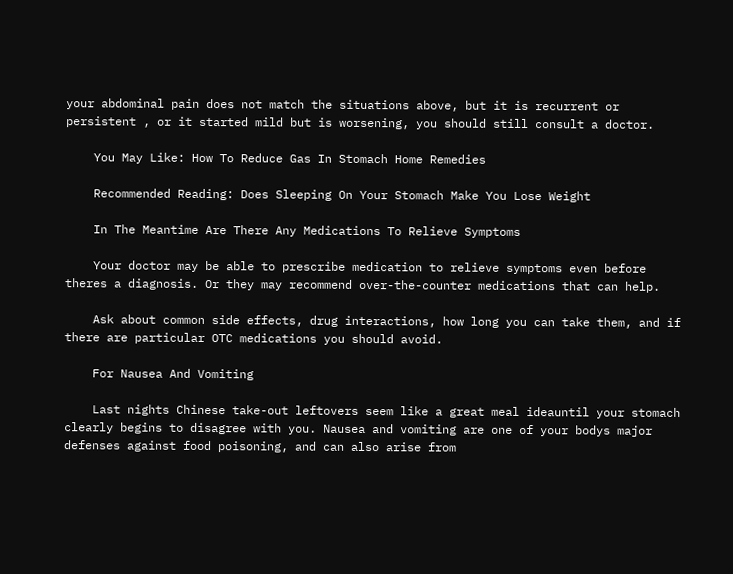your abdominal pain does not match the situations above, but it is recurrent or persistent , or it started mild but is worsening, you should still consult a doctor.

    You May Like: How To Reduce Gas In Stomach Home Remedies

    Recommended Reading: Does Sleeping On Your Stomach Make You Lose Weight

    In The Meantime Are There Any Medications To Relieve Symptoms

    Your doctor may be able to prescribe medication to relieve symptoms even before theres a diagnosis. Or they may recommend over-the-counter medications that can help.

    Ask about common side effects, drug interactions, how long you can take them, and if there are particular OTC medications you should avoid.

    For Nausea And Vomiting

    Last nights Chinese take-out leftovers seem like a great meal ideauntil your stomach clearly begins to disagree with you. Nausea and vomiting are one of your bodys major defenses against food poisoning, and can also arise from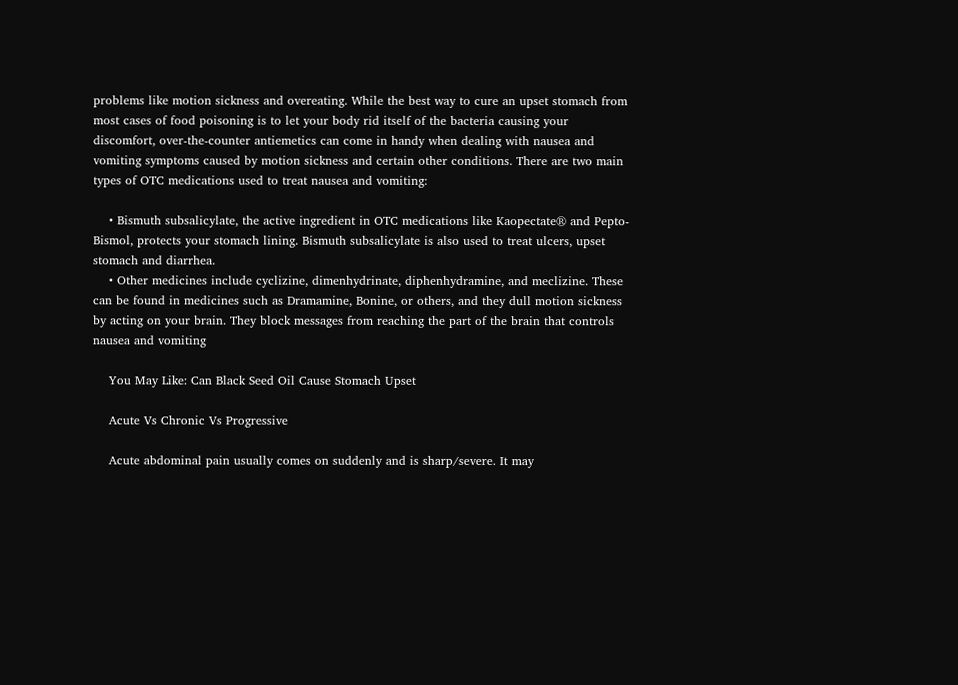problems like motion sickness and overeating. While the best way to cure an upset stomach from most cases of food poisoning is to let your body rid itself of the bacteria causing your discomfort, over-the-counter antiemetics can come in handy when dealing with nausea and vomiting symptoms caused by motion sickness and certain other conditions. There are two main types of OTC medications used to treat nausea and vomiting:

    • Bismuth subsalicylate, the active ingredient in OTC medications like Kaopectate® and Pepto-Bismol, protects your stomach lining. Bismuth subsalicylate is also used to treat ulcers, upset stomach and diarrhea.
    • Other medicines include cyclizine, dimenhydrinate, diphenhydramine, and meclizine. These can be found in medicines such as Dramamine, Bonine, or others, and they dull motion sickness by acting on your brain. They block messages from reaching the part of the brain that controls nausea and vomiting

    You May Like: Can Black Seed Oil Cause Stomach Upset

    Acute Vs Chronic Vs Progressive

    Acute abdominal pain usually comes on suddenly and is sharp/severe. It may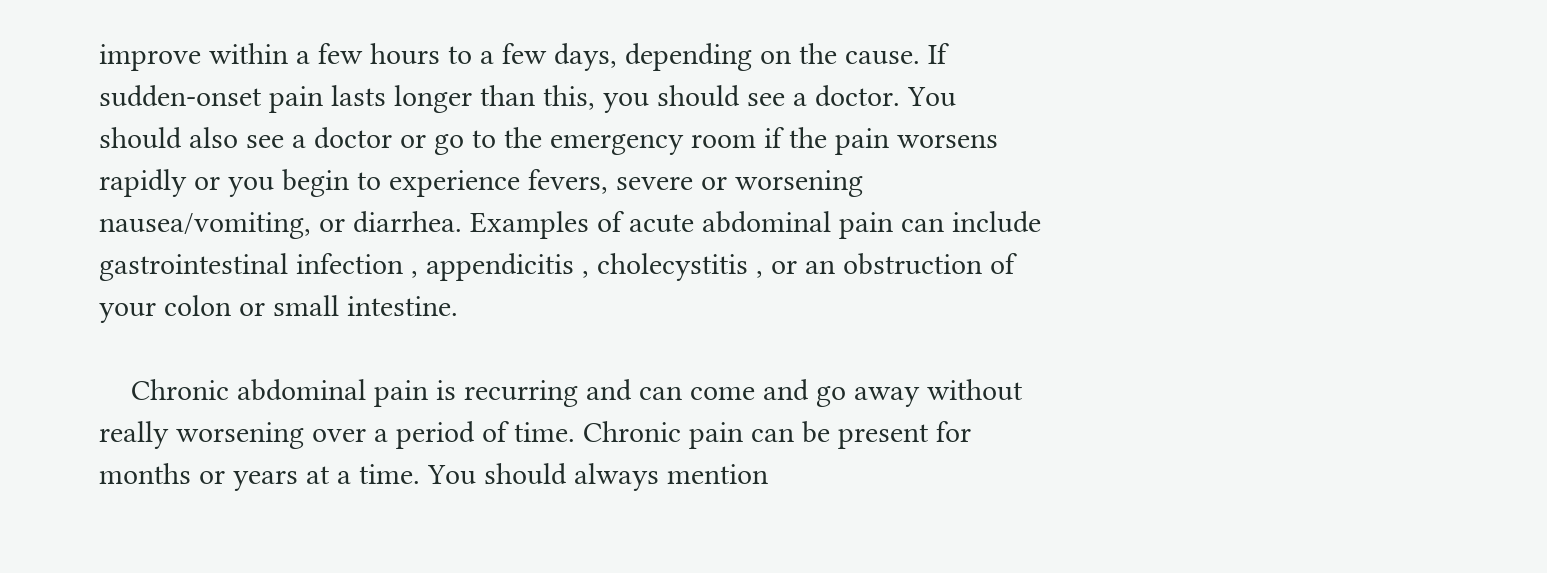improve within a few hours to a few days, depending on the cause. If sudden-onset pain lasts longer than this, you should see a doctor. You should also see a doctor or go to the emergency room if the pain worsens rapidly or you begin to experience fevers, severe or worsening nausea/vomiting, or diarrhea. Examples of acute abdominal pain can include gastrointestinal infection , appendicitis , cholecystitis , or an obstruction of your colon or small intestine.

    Chronic abdominal pain is recurring and can come and go away without really worsening over a period of time. Chronic pain can be present for months or years at a time. You should always mention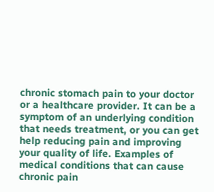chronic stomach pain to your doctor or a healthcare provider. It can be a symptom of an underlying condition that needs treatment, or you can get help reducing pain and improving your quality of life. Examples of medical conditions that can cause chronic pain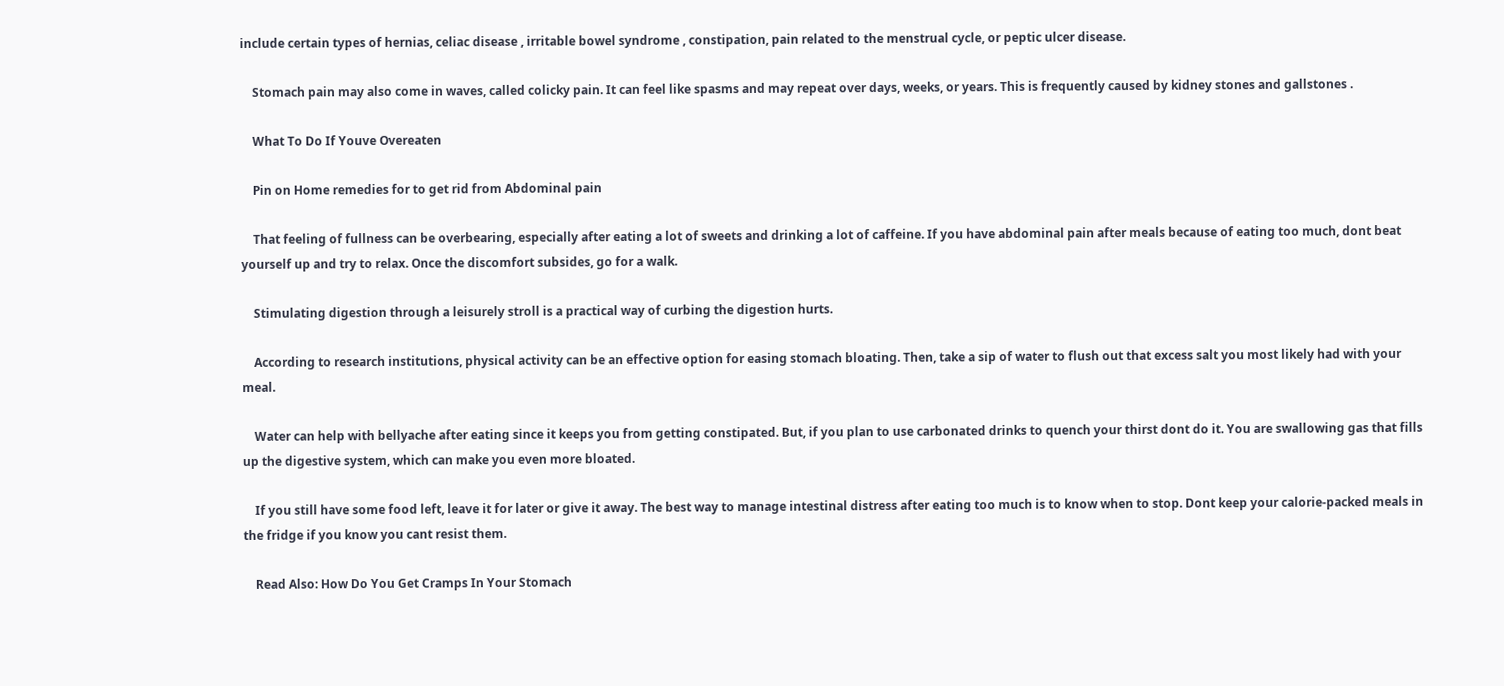include certain types of hernias, celiac disease , irritable bowel syndrome , constipation, pain related to the menstrual cycle, or peptic ulcer disease.

    Stomach pain may also come in waves, called colicky pain. It can feel like spasms and may repeat over days, weeks, or years. This is frequently caused by kidney stones and gallstones .

    What To Do If Youve Overeaten

    Pin on Home remedies for to get rid from Abdominal pain

    That feeling of fullness can be overbearing, especially after eating a lot of sweets and drinking a lot of caffeine. If you have abdominal pain after meals because of eating too much, dont beat yourself up and try to relax. Once the discomfort subsides, go for a walk.

    Stimulating digestion through a leisurely stroll is a practical way of curbing the digestion hurts.

    According to research institutions, physical activity can be an effective option for easing stomach bloating. Then, take a sip of water to flush out that excess salt you most likely had with your meal.

    Water can help with bellyache after eating since it keeps you from getting constipated. But, if you plan to use carbonated drinks to quench your thirst dont do it. You are swallowing gas that fills up the digestive system, which can make you even more bloated.

    If you still have some food left, leave it for later or give it away. The best way to manage intestinal distress after eating too much is to know when to stop. Dont keep your calorie-packed meals in the fridge if you know you cant resist them.

    Read Also: How Do You Get Cramps In Your Stomach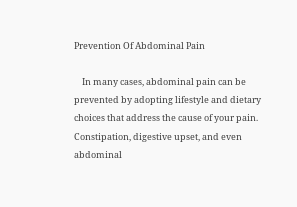Prevention Of Abdominal Pain

    In many cases, abdominal pain can be prevented by adopting lifestyle and dietary choices that address the cause of your pain. Constipation, digestive upset, and even abdominal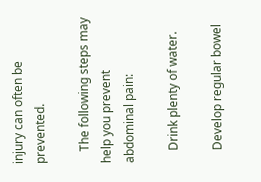injury can often be prevented.

    The following steps may help you prevent abdominal pain:

    Drink plenty of water.

    Develop regular bowel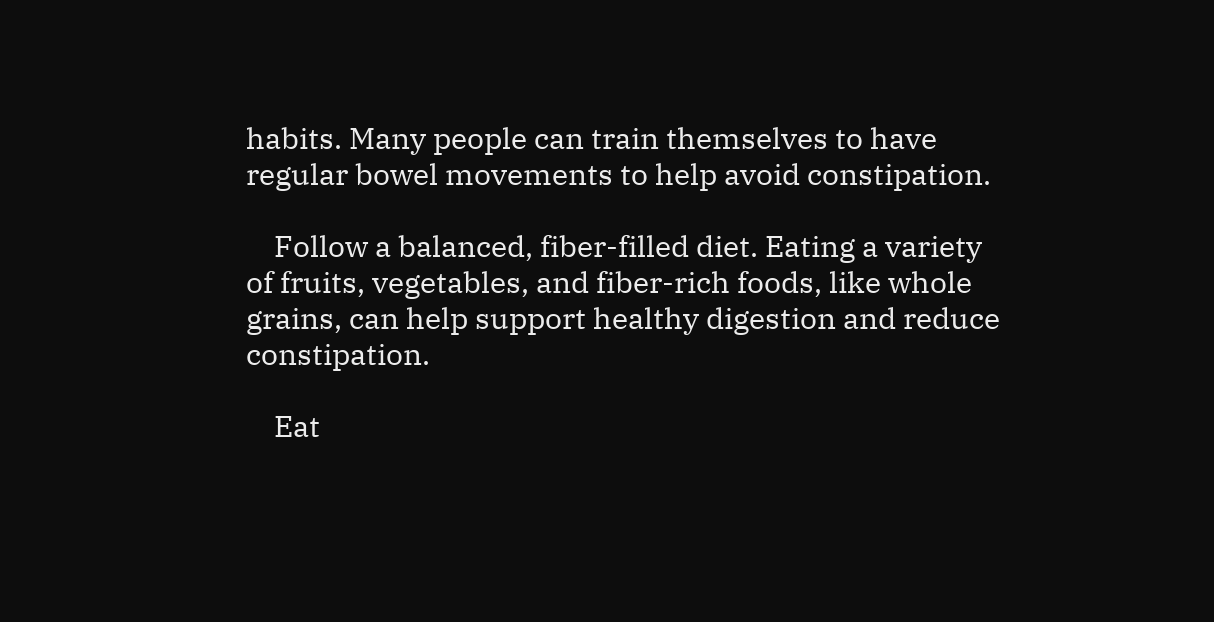habits. Many people can train themselves to have regular bowel movements to help avoid constipation.

    Follow a balanced, fiber-filled diet. Eating a variety of fruits, vegetables, and fiber-rich foods, like whole grains, can help support healthy digestion and reduce constipation.

    Eat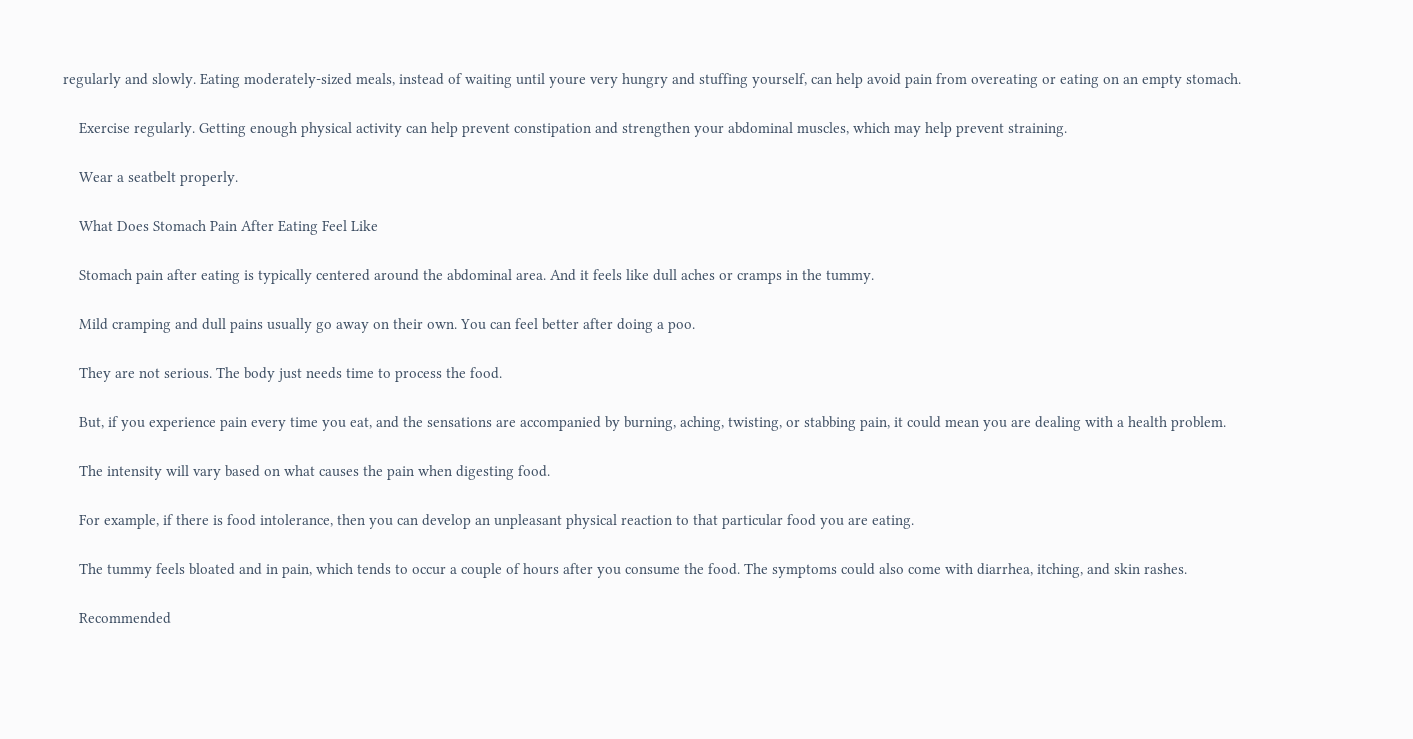regularly and slowly. Eating moderately-sized meals, instead of waiting until youre very hungry and stuffing yourself, can help avoid pain from overeating or eating on an empty stomach.

    Exercise regularly. Getting enough physical activity can help prevent constipation and strengthen your abdominal muscles, which may help prevent straining.

    Wear a seatbelt properly.

    What Does Stomach Pain After Eating Feel Like

    Stomach pain after eating is typically centered around the abdominal area. And it feels like dull aches or cramps in the tummy.

    Mild cramping and dull pains usually go away on their own. You can feel better after doing a poo.

    They are not serious. The body just needs time to process the food.

    But, if you experience pain every time you eat, and the sensations are accompanied by burning, aching, twisting, or stabbing pain, it could mean you are dealing with a health problem.

    The intensity will vary based on what causes the pain when digesting food.

    For example, if there is food intolerance, then you can develop an unpleasant physical reaction to that particular food you are eating.

    The tummy feels bloated and in pain, which tends to occur a couple of hours after you consume the food. The symptoms could also come with diarrhea, itching, and skin rashes.

    Recommended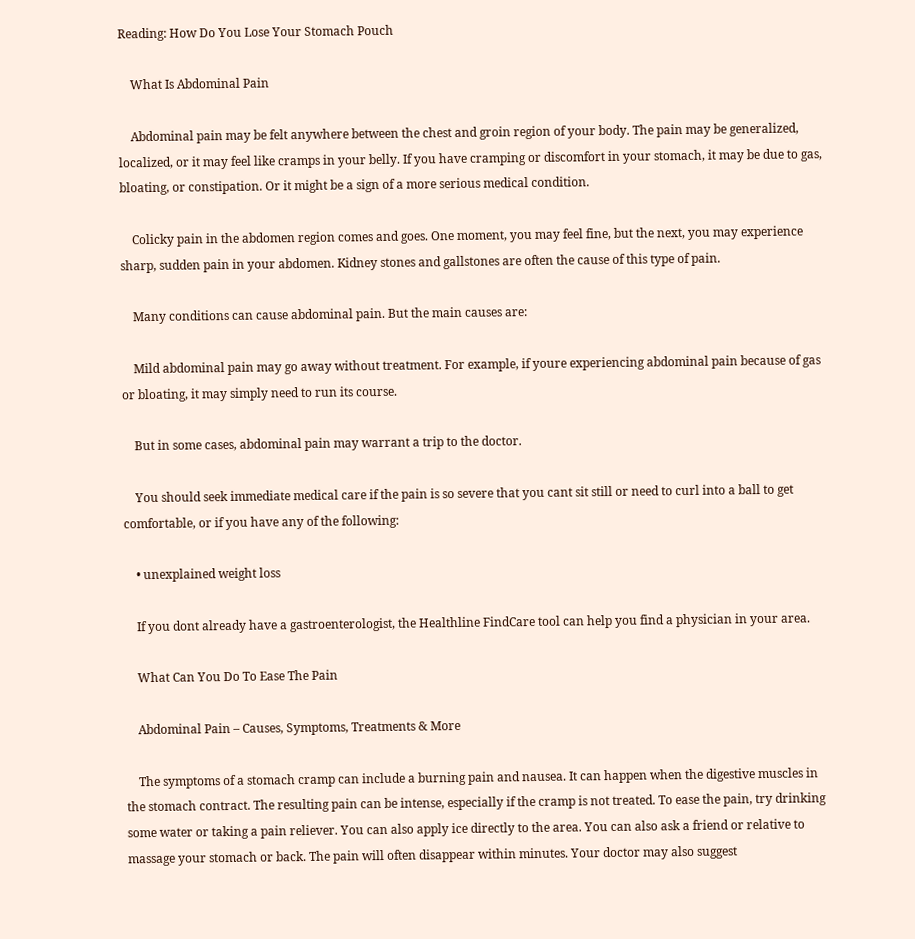Reading: How Do You Lose Your Stomach Pouch

    What Is Abdominal Pain

    Abdominal pain may be felt anywhere between the chest and groin region of your body. The pain may be generalized, localized, or it may feel like cramps in your belly. If you have cramping or discomfort in your stomach, it may be due to gas, bloating, or constipation. Or it might be a sign of a more serious medical condition.

    Colicky pain in the abdomen region comes and goes. One moment, you may feel fine, but the next, you may experience sharp, sudden pain in your abdomen. Kidney stones and gallstones are often the cause of this type of pain.

    Many conditions can cause abdominal pain. But the main causes are:

    Mild abdominal pain may go away without treatment. For example, if youre experiencing abdominal pain because of gas or bloating, it may simply need to run its course.

    But in some cases, abdominal pain may warrant a trip to the doctor.

    You should seek immediate medical care if the pain is so severe that you cant sit still or need to curl into a ball to get comfortable, or if you have any of the following:

    • unexplained weight loss

    If you dont already have a gastroenterologist, the Healthline FindCare tool can help you find a physician in your area.

    What Can You Do To Ease The Pain

    Abdominal Pain – Causes, Symptoms, Treatments & More

    The symptoms of a stomach cramp can include a burning pain and nausea. It can happen when the digestive muscles in the stomach contract. The resulting pain can be intense, especially if the cramp is not treated. To ease the pain, try drinking some water or taking a pain reliever. You can also apply ice directly to the area. You can also ask a friend or relative to massage your stomach or back. The pain will often disappear within minutes. Your doctor may also suggest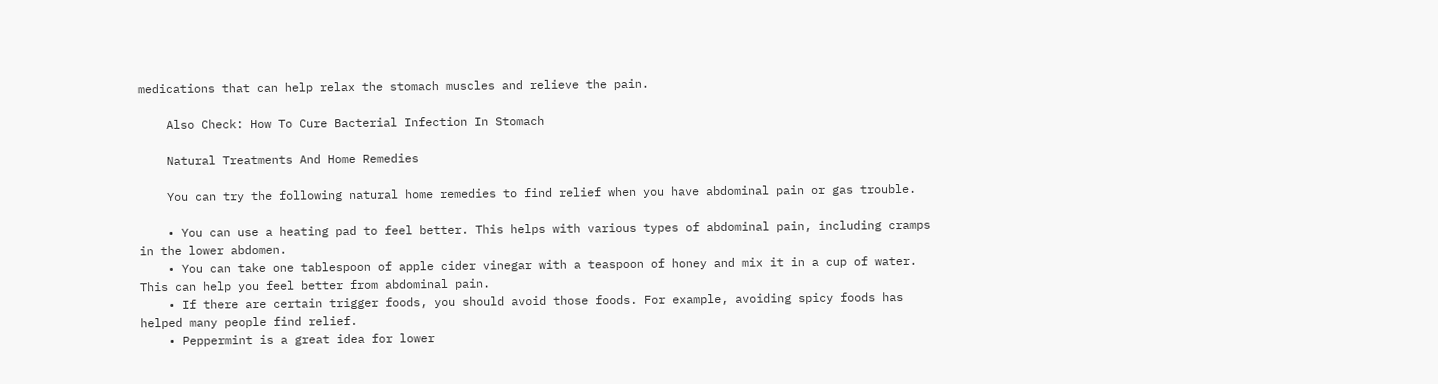medications that can help relax the stomach muscles and relieve the pain.

    Also Check: How To Cure Bacterial Infection In Stomach

    Natural Treatments And Home Remedies

    You can try the following natural home remedies to find relief when you have abdominal pain or gas trouble.

    • You can use a heating pad to feel better. This helps with various types of abdominal pain, including cramps in the lower abdomen.
    • You can take one tablespoon of apple cider vinegar with a teaspoon of honey and mix it in a cup of water. This can help you feel better from abdominal pain.
    • If there are certain trigger foods, you should avoid those foods. For example, avoiding spicy foods has helped many people find relief.
    • Peppermint is a great idea for lower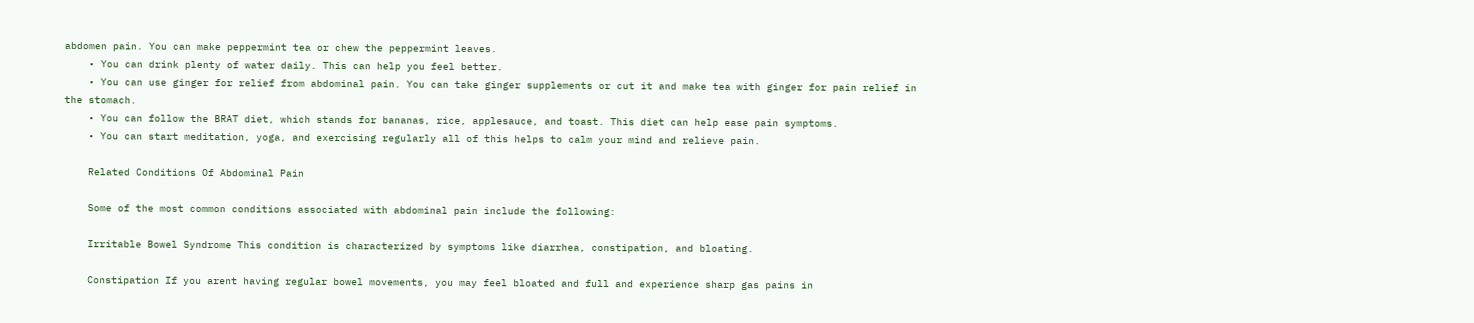abdomen pain. You can make peppermint tea or chew the peppermint leaves.
    • You can drink plenty of water daily. This can help you feel better.
    • You can use ginger for relief from abdominal pain. You can take ginger supplements or cut it and make tea with ginger for pain relief in the stomach.
    • You can follow the BRAT diet, which stands for bananas, rice, applesauce, and toast. This diet can help ease pain symptoms.
    • You can start meditation, yoga, and exercising regularly all of this helps to calm your mind and relieve pain.

    Related Conditions Of Abdominal Pain

    Some of the most common conditions associated with abdominal pain include the following:

    Irritable Bowel Syndrome This condition is characterized by symptoms like diarrhea, constipation, and bloating.

    Constipation If you arent having regular bowel movements, you may feel bloated and full and experience sharp gas pains in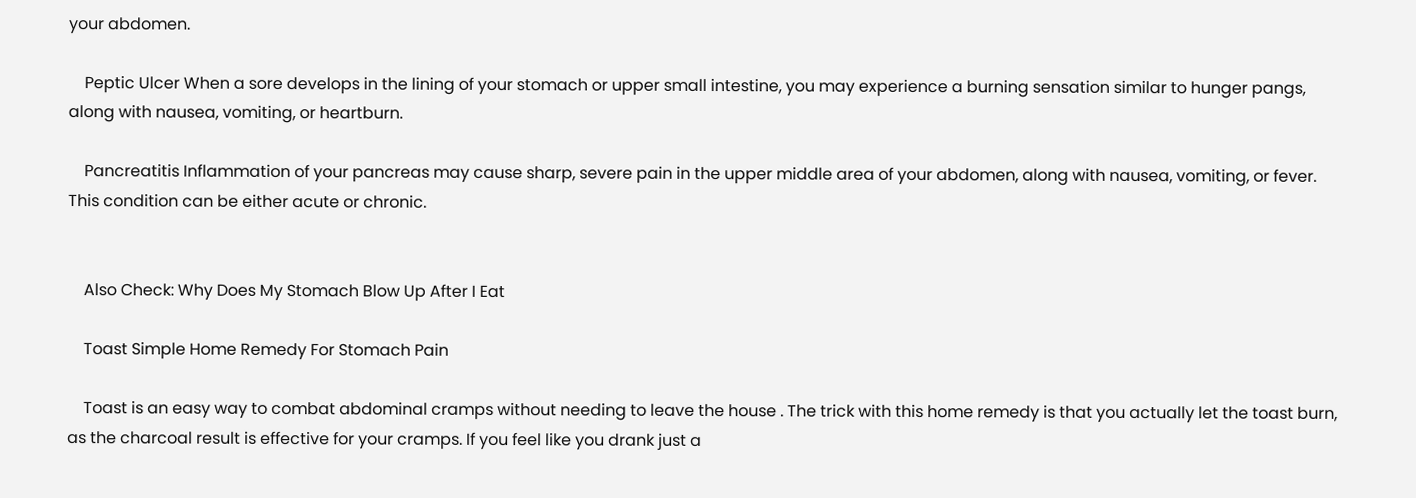your abdomen.

    Peptic Ulcer When a sore develops in the lining of your stomach or upper small intestine, you may experience a burning sensation similar to hunger pangs, along with nausea, vomiting, or heartburn.

    Pancreatitis Inflammation of your pancreas may cause sharp, severe pain in the upper middle area of your abdomen, along with nausea, vomiting, or fever. This condition can be either acute or chronic.


    Also Check: Why Does My Stomach Blow Up After I Eat

    Toast Simple Home Remedy For Stomach Pain

    Toast is an easy way to combat abdominal cramps without needing to leave the house . The trick with this home remedy is that you actually let the toast burn, as the charcoal result is effective for your cramps. If you feel like you drank just a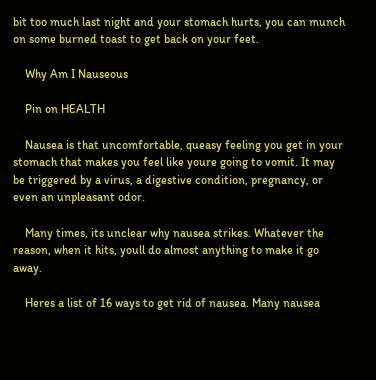bit too much last night and your stomach hurts, you can munch on some burned toast to get back on your feet.

    Why Am I Nauseous

    Pin on HEALTH

    Nausea is that uncomfortable, queasy feeling you get in your stomach that makes you feel like youre going to vomit. It may be triggered by a virus, a digestive condition, pregnancy, or even an unpleasant odor.

    Many times, its unclear why nausea strikes. Whatever the reason, when it hits, youll do almost anything to make it go away.

    Heres a list of 16 ways to get rid of nausea. Many nausea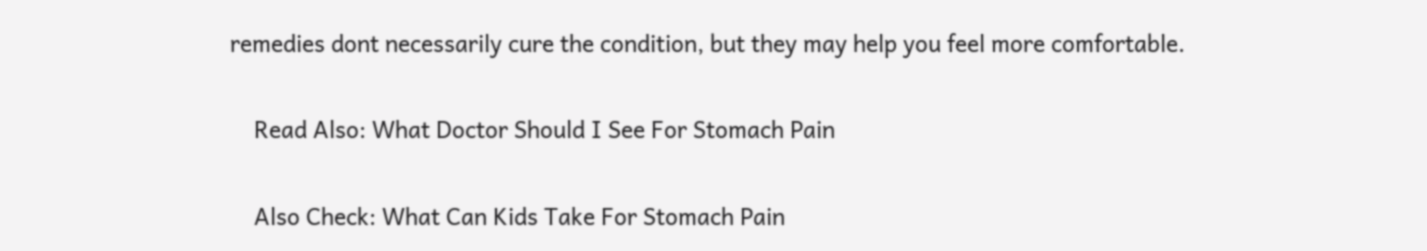remedies dont necessarily cure the condition, but they may help you feel more comfortable.

    Read Also: What Doctor Should I See For Stomach Pain

    Also Check: What Can Kids Take For Stomach Pain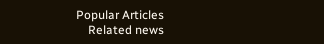Popular Articles
    Related news